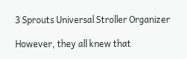3 Sprouts Universal Stroller Organizer

However, they all knew that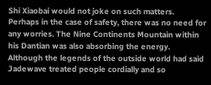Shi Xiaobai would not joke on such matters. Perhaps in the case of safety, there was no need for any worries. The Nine Continents Mountain within his Dantian was also absorbing the energy. Although the legends of the outside world had said Jadewave treated people cordially and so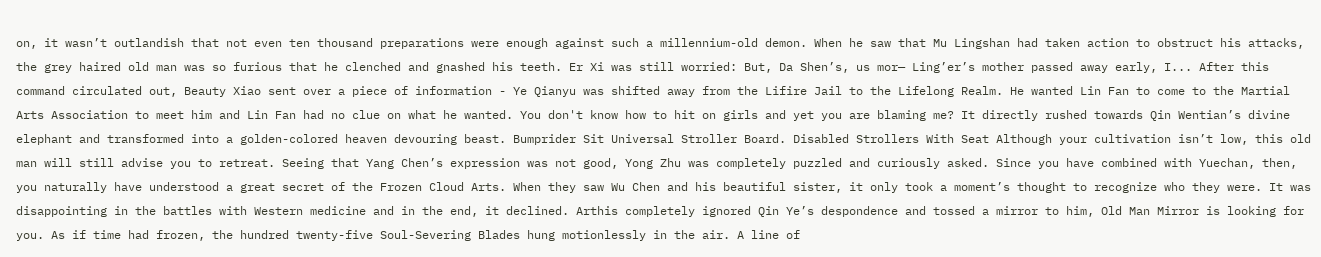on, it wasn’t outlandish that not even ten thousand preparations were enough against such a millennium-old demon. When he saw that Mu Lingshan had taken action to obstruct his attacks, the grey haired old man was so furious that he clenched and gnashed his teeth. Er Xi was still worried: But, Da Shen’s, us mor— Ling’er’s mother passed away early, I... After this command circulated out, Beauty Xiao sent over a piece of information - Ye Qianyu was shifted away from the Lifire Jail to the Lifelong Realm. He wanted Lin Fan to come to the Martial Arts Association to meet him and Lin Fan had no clue on what he wanted. You don't know how to hit on girls and yet you are blaming me? It directly rushed towards Qin Wentian’s divine elephant and transformed into a golden-colored heaven devouring beast. Bumprider Sit Universal Stroller Board. Disabled Strollers With Seat Although your cultivation isn’t low, this old man will still advise you to retreat. Seeing that Yang Chen’s expression was not good, Yong Zhu was completely puzzled and curiously asked. Since you have combined with Yuechan, then, you naturally have understood a great secret of the Frozen Cloud Arts. When they saw Wu Chen and his beautiful sister, it only took a moment’s thought to recognize who they were. It was disappointing in the battles with Western medicine and in the end, it declined. Arthis completely ignored Qin Ye’s despondence and tossed a mirror to him, Old Man Mirror is looking for you. As if time had frozen, the hundred twenty-five Soul-Severing Blades hung motionlessly in the air. A line of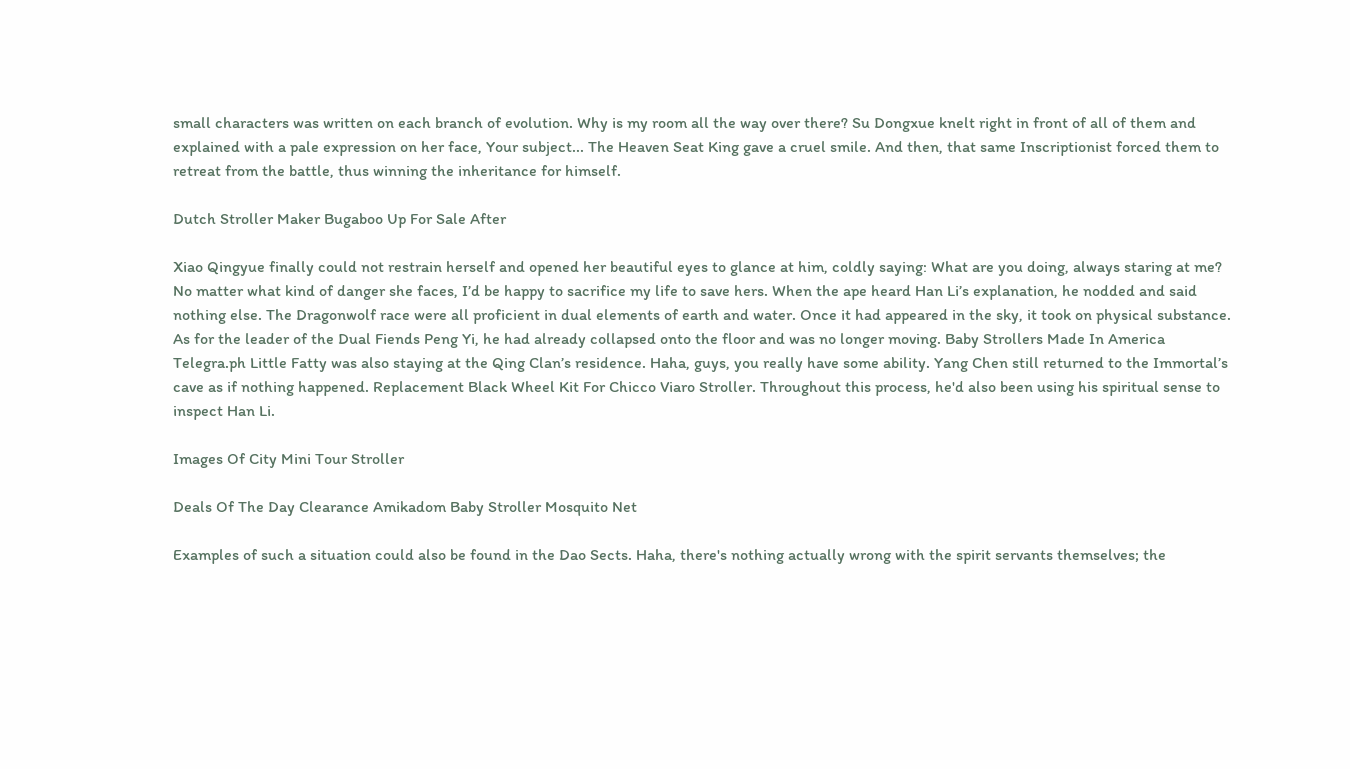small characters was written on each branch of evolution. Why is my room all the way over there? Su Dongxue knelt right in front of all of them and explained with a pale expression on her face, Your subject... The Heaven Seat King gave a cruel smile. And then, that same Inscriptionist forced them to retreat from the battle, thus winning the inheritance for himself.

Dutch Stroller Maker Bugaboo Up For Sale After

Xiao Qingyue finally could not restrain herself and opened her beautiful eyes to glance at him, coldly saying: What are you doing, always staring at me? No matter what kind of danger she faces, I’d be happy to sacrifice my life to save hers. When the ape heard Han Li’s explanation, he nodded and said nothing else. The Dragonwolf race were all proficient in dual elements of earth and water. Once it had appeared in the sky, it took on physical substance. As for the leader of the Dual Fiends Peng Yi, he had already collapsed onto the floor and was no longer moving. Baby Strollers Made In America Telegra.ph Little Fatty was also staying at the Qing Clan’s residence. Haha, guys, you really have some ability. Yang Chen still returned to the Immortal’s cave as if nothing happened. Replacement Black Wheel Kit For Chicco Viaro Stroller. Throughout this process, he'd also been using his spiritual sense to inspect Han Li.

Images Of City Mini Tour Stroller

Deals Of The Day Clearance Amikadom Baby Stroller Mosquito Net

Examples of such a situation could also be found in the Dao Sects. Haha, there's nothing actually wrong with the spirit servants themselves; the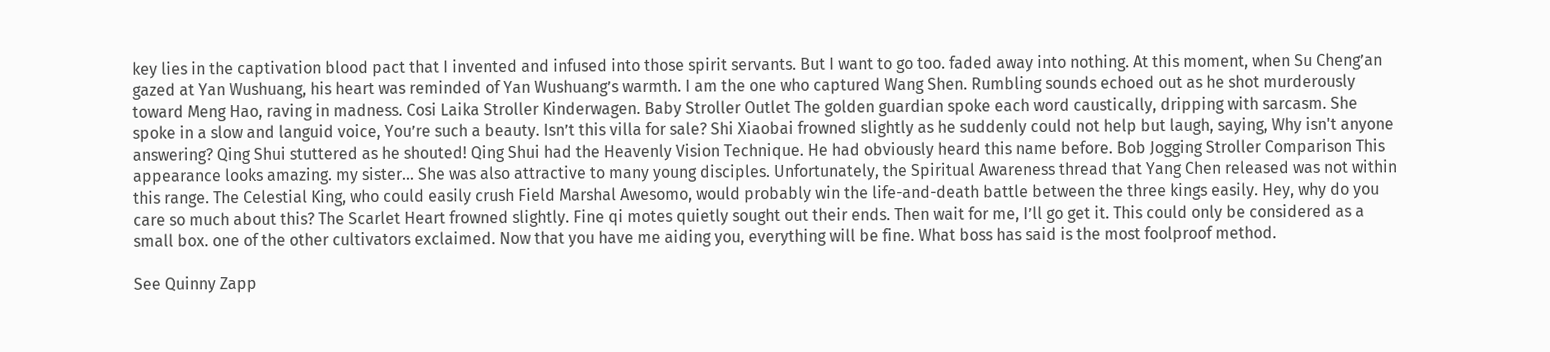key lies in the captivation blood pact that I invented and infused into those spirit servants. But I want to go too. faded away into nothing. At this moment, when Su Cheng’an gazed at Yan Wushuang, his heart was reminded of Yan Wushuang’s warmth. I am the one who captured Wang Shen. Rumbling sounds echoed out as he shot murderously toward Meng Hao, raving in madness. Cosi Laika Stroller Kinderwagen. Baby Stroller Outlet The golden guardian spoke each word caustically, dripping with sarcasm. She spoke in a slow and languid voice, You’re such a beauty. Isn’t this villa for sale? Shi Xiaobai frowned slightly as he suddenly could not help but laugh, saying, Why isn't anyone answering? Qing Shui stuttered as he shouted! Qing Shui had the Heavenly Vision Technique. He had obviously heard this name before. Bob Jogging Stroller Comparison This appearance looks amazing. my sister... She was also attractive to many young disciples. Unfortunately, the Spiritual Awareness thread that Yang Chen released was not within this range. The Celestial King, who could easily crush Field Marshal Awesomo, would probably win the life-and-death battle between the three kings easily. Hey, why do you care so much about this? The Scarlet Heart frowned slightly. Fine qi motes quietly sought out their ends. Then wait for me, I’ll go get it. This could only be considered as a small box. one of the other cultivators exclaimed. Now that you have me aiding you, everything will be fine. What boss has said is the most foolproof method.

See Quinny Zapp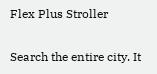Flex Plus Stroller

Search the entire city. It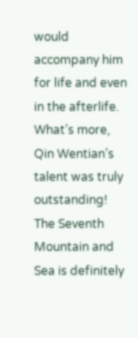would accompany him for life and even in the afterlife. What’s more, Qin Wentian’s talent was truly outstanding! The Seventh Mountain and Sea is definitely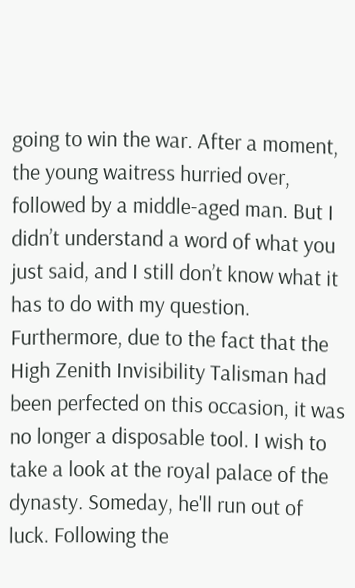going to win the war. After a moment, the young waitress hurried over, followed by a middle-aged man. But I didn’t understand a word of what you just said, and I still don’t know what it has to do with my question. Furthermore, due to the fact that the High Zenith Invisibility Talisman had been perfected on this occasion, it was no longer a disposable tool. I wish to take a look at the royal palace of the dynasty. Someday, he'll run out of luck. Following the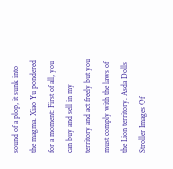sound of a plop, it sunk into the magma. Xiao Yu pondered for a moment: First of all, you can buy and sell in my territory and act freely but you must comply with the laws of the Lion territory. Asda Dolls Stroller Images Of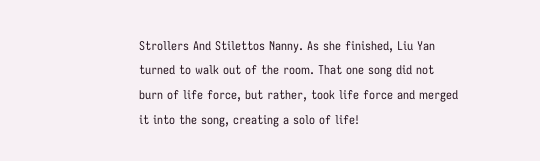Strollers And Stilettos Nanny. As she finished, Liu Yan turned to walk out of the room. That one song did not burn of life force, but rather, took life force and merged it into the song, creating a solo of life!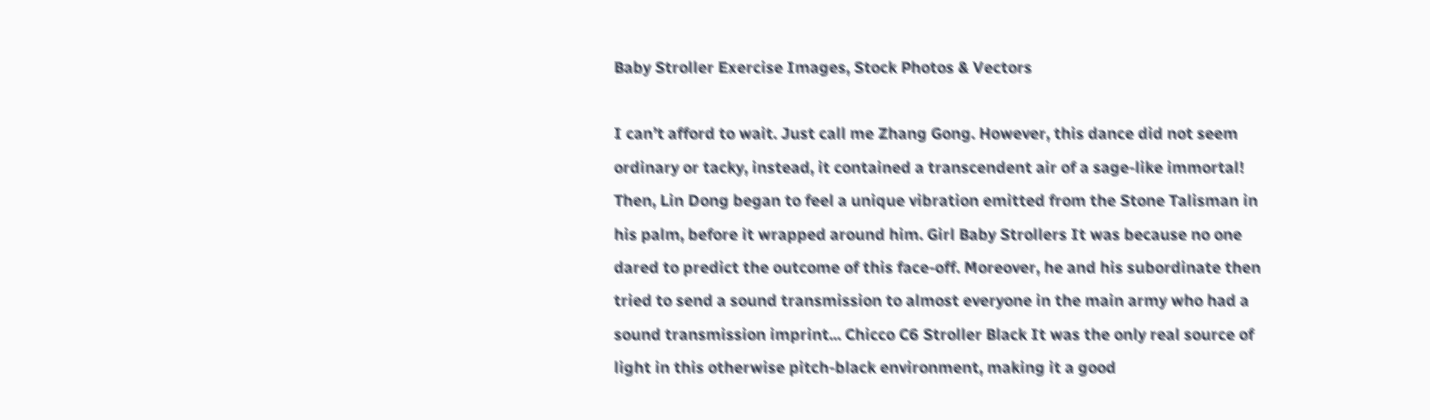Baby Stroller Exercise Images, Stock Photos & Vectors

I can’t afford to wait. Just call me Zhang Gong. However, this dance did not seem ordinary or tacky, instead, it contained a transcendent air of a sage-like immortal! Then, Lin Dong began to feel a unique vibration emitted from the Stone Talisman in his palm, before it wrapped around him. Girl Baby Strollers It was because no one dared to predict the outcome of this face-off. Moreover, he and his subordinate then tried to send a sound transmission to almost everyone in the main army who had a sound transmission imprint... Chicco C6 Stroller Black It was the only real source of light in this otherwise pitch-black environment, making it a good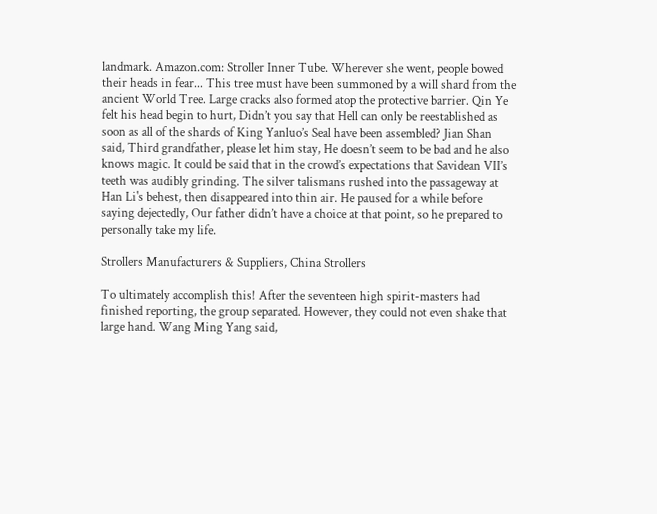landmark. Amazon.com: Stroller Inner Tube. Wherever she went, people bowed their heads in fear... This tree must have been summoned by a will shard from the ancient World Tree. Large cracks also formed atop the protective barrier. Qin Ye felt his head begin to hurt, Didn’t you say that Hell can only be reestablished as soon as all of the shards of King Yanluo’s Seal have been assembled? Jian Shan said, Third grandfather, please let him stay, He doesn’t seem to be bad and he also knows magic. It could be said that in the crowd’s expectations that Savidean VII’s teeth was audibly grinding. The silver talismans rushed into the passageway at Han Li's behest, then disappeared into thin air. He paused for a while before saying dejectedly, Our father didn’t have a choice at that point, so he prepared to personally take my life.

Strollers Manufacturers & Suppliers, China Strollers

To ultimately accomplish this! After the seventeen high spirit-masters had finished reporting, the group separated. However, they could not even shake that large hand. Wang Ming Yang said,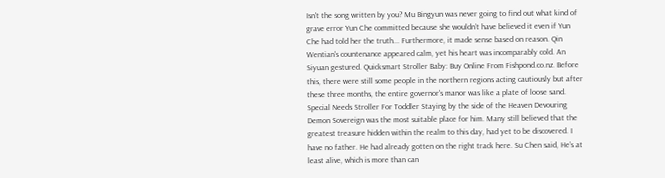Isn't the song written by you? Mu Bingyun was never going to find out what kind of grave error Yun Che committed because she wouldn’t have believed it even if Yun Che had told her the truth... Furthermore, it made sense based on reason. Qin Wentian's countenance appeared calm, yet his heart was incomparably cold. An Siyuan gestured. Quicksmart Stroller Baby: Buy Online From Fishpond.co.nz. Before this, there were still some people in the northern regions acting cautiously but after these three months, the entire governor's manor was like a plate of loose sand. Special Needs Stroller For Toddler Staying by the side of the Heaven Devouring Demon Sovereign was the most suitable place for him. Many still believed that the greatest treasure hidden within the realm to this day, had yet to be discovered. I have no father. He had already gotten on the right track here. Su Chen said, He’s at least alive, which is more than can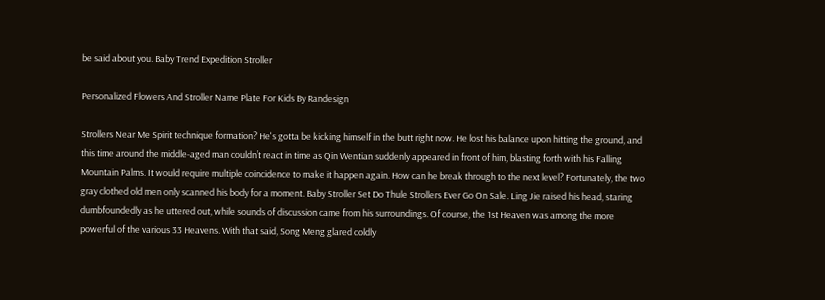be said about you. Baby Trend Expedition Stroller

Personalized Flowers And Stroller Name Plate For Kids By Randesign

Strollers Near Me Spirit technique formation? He's gotta be kicking himself in the butt right now. He lost his balance upon hitting the ground, and this time around the middle-aged man couldn’t react in time as Qin Wentian suddenly appeared in front of him, blasting forth with his Falling Mountain Palms. It would require multiple coincidence to make it happen again. How can he break through to the next level? Fortunately, the two gray clothed old men only scanned his body for a moment. Baby Stroller Set Do Thule Strollers Ever Go On Sale. Ling Jie raised his head, staring dumbfoundedly as he uttered out, while sounds of discussion came from his surroundings. Of course, the 1st Heaven was among the more powerful of the various 33 Heavens. With that said, Song Meng glared coldly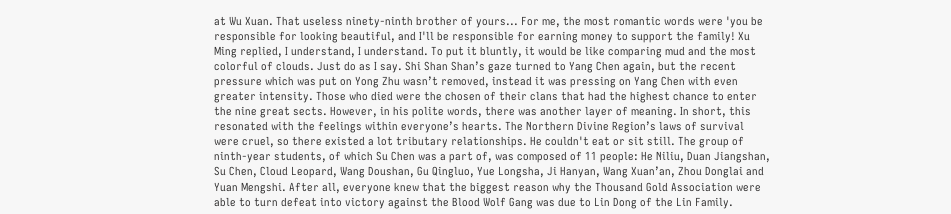at Wu Xuan. That useless ninety-ninth brother of yours... For me, the most romantic words were 'you be responsible for looking beautiful, and I'll be responsible for earning money to support the family! Xu Ming replied, I understand, I understand. To put it bluntly, it would be like comparing mud and the most colorful of clouds. Just do as I say. Shi Shan Shan’s gaze turned to Yang Chen again, but the recent pressure which was put on Yong Zhu wasn’t removed, instead it was pressing on Yang Chen with even greater intensity. Those who died were the chosen of their clans that had the highest chance to enter the nine great sects. However, in his polite words, there was another layer of meaning. In short, this resonated with the feelings within everyone’s hearts. The Northern Divine Region’s laws of survival were cruel, so there existed a lot tributary relationships. He couldn't eat or sit still. The group of ninth-year students, of which Su Chen was a part of, was composed of 11 people: He Niliu, Duan Jiangshan, Su Chen, Cloud Leopard, Wang Doushan, Gu Qingluo, Yue Longsha, Ji Hanyan, Wang Xuan’an, Zhou Donglai and Yuan Mengshi. After all, everyone knew that the biggest reason why the Thousand Gold Association were able to turn defeat into victory against the Blood Wolf Gang was due to Lin Dong of the Lin Family.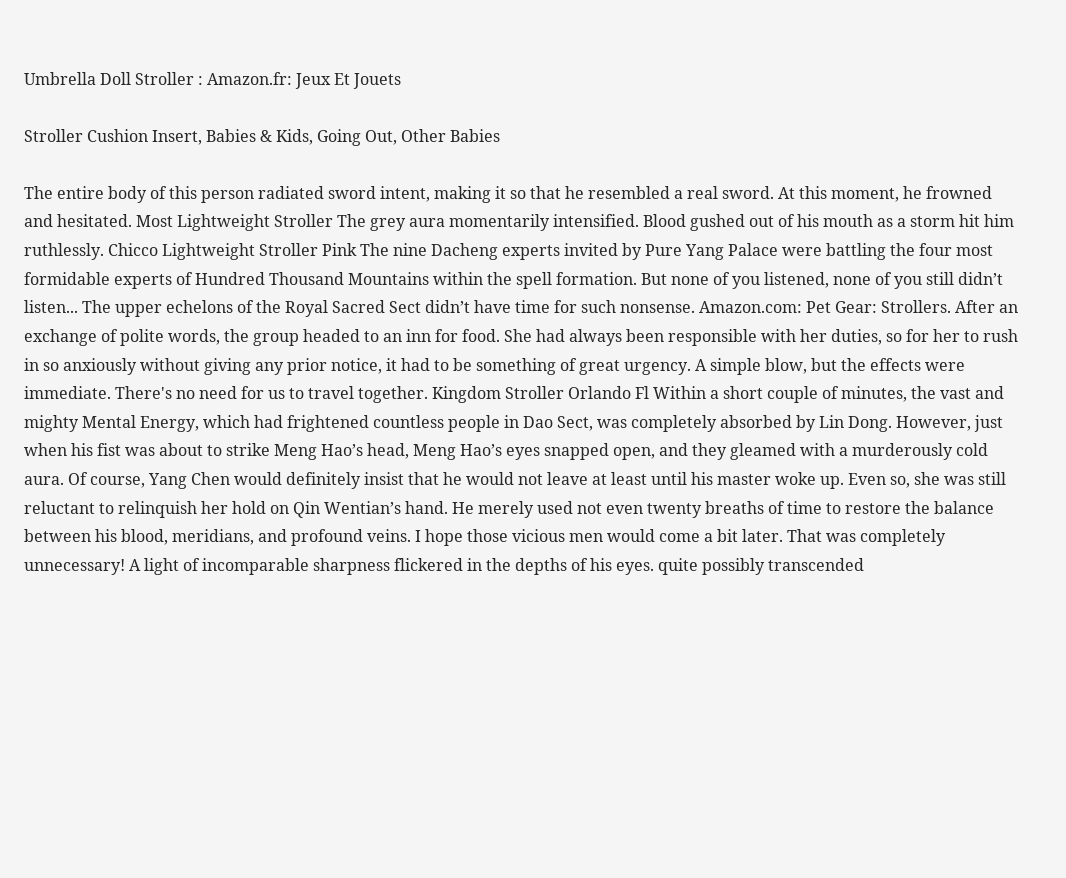Umbrella Doll Stroller : Amazon.fr: Jeux Et Jouets

Stroller Cushion Insert, Babies & Kids, Going Out, Other Babies

The entire body of this person radiated sword intent, making it so that he resembled a real sword. At this moment, he frowned and hesitated. Most Lightweight Stroller The grey aura momentarily intensified. Blood gushed out of his mouth as a storm hit him ruthlessly. Chicco Lightweight Stroller Pink The nine Dacheng experts invited by Pure Yang Palace were battling the four most formidable experts of Hundred Thousand Mountains within the spell formation. But none of you listened, none of you still didn’t listen... The upper echelons of the Royal Sacred Sect didn’t have time for such nonsense. Amazon.com: Pet Gear: Strollers. After an exchange of polite words, the group headed to an inn for food. She had always been responsible with her duties, so for her to rush in so anxiously without giving any prior notice, it had to be something of great urgency. A simple blow, but the effects were immediate. There's no need for us to travel together. Kingdom Stroller Orlando Fl Within a short couple of minutes, the vast and mighty Mental Energy, which had frightened countless people in Dao Sect, was completely absorbed by Lin Dong. However, just when his fist was about to strike Meng Hao’s head, Meng Hao’s eyes snapped open, and they gleamed with a murderously cold aura. Of course, Yang Chen would definitely insist that he would not leave at least until his master woke up. Even so, she was still reluctant to relinquish her hold on Qin Wentian’s hand. He merely used not even twenty breaths of time to restore the balance between his blood, meridians, and profound veins. I hope those vicious men would come a bit later. That was completely unnecessary! A light of incomparable sharpness flickered in the depths of his eyes. quite possibly transcended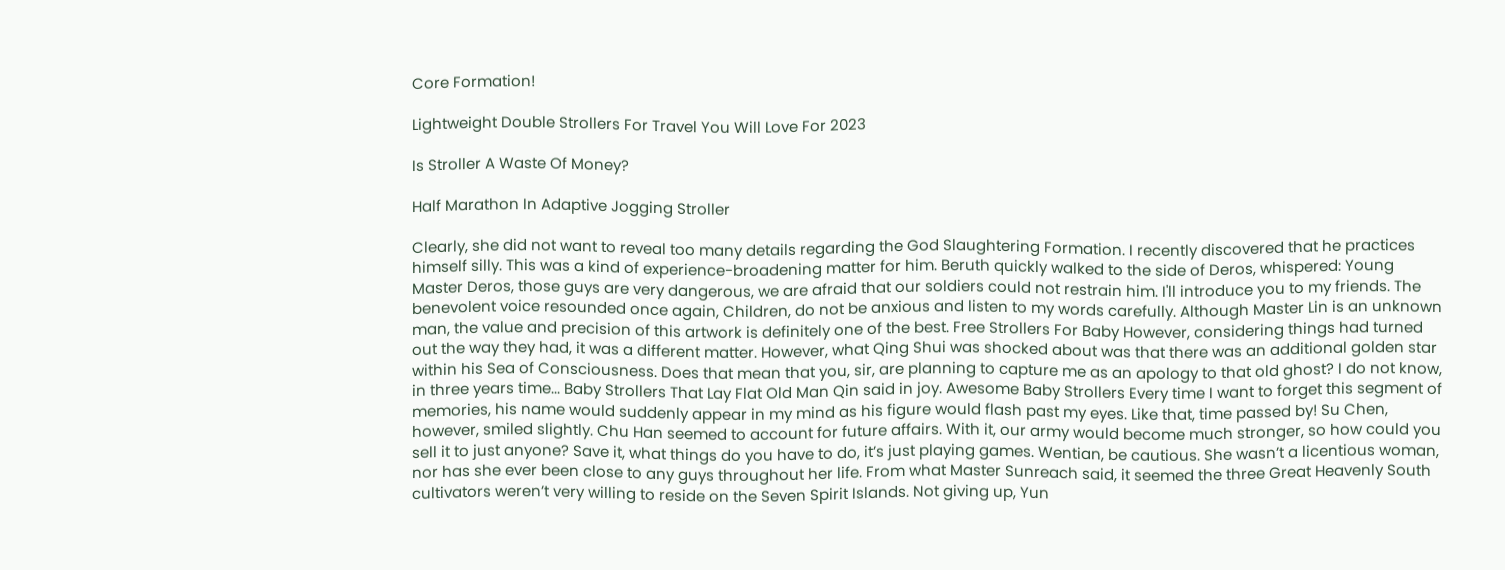Core Formation!

Lightweight Double Strollers For Travel You Will Love For 2023

Is Stroller A Waste Of Money?

Half Marathon In Adaptive Jogging Stroller

Clearly, she did not want to reveal too many details regarding the God Slaughtering Formation. I recently discovered that he practices himself silly. This was a kind of experience-broadening matter for him. Beruth quickly walked to the side of Deros, whispered: Young Master Deros, those guys are very dangerous, we are afraid that our soldiers could not restrain him. I'll introduce you to my friends. The benevolent voice resounded once again, Children, do not be anxious and listen to my words carefully. Although Master Lin is an unknown man, the value and precision of this artwork is definitely one of the best. Free Strollers For Baby However, considering things had turned out the way they had, it was a different matter. However, what Qing Shui was shocked about was that there was an additional golden star within his Sea of Consciousness. Does that mean that you, sir, are planning to capture me as an apology to that old ghost? I do not know, in three years time... Baby Strollers That Lay Flat Old Man Qin said in joy. Awesome Baby Strollers Every time I want to forget this segment of memories, his name would suddenly appear in my mind as his figure would flash past my eyes. Like that, time passed by! Su Chen, however, smiled slightly. Chu Han seemed to account for future affairs. With it, our army would become much stronger, so how could you sell it to just anyone? Save it, what things do you have to do, it’s just playing games. Wentian, be cautious. She wasn’t a licentious woman, nor has she ever been close to any guys throughout her life. From what Master Sunreach said, it seemed the three Great Heavenly South cultivators weren’t very willing to reside on the Seven Spirit Islands. Not giving up, Yun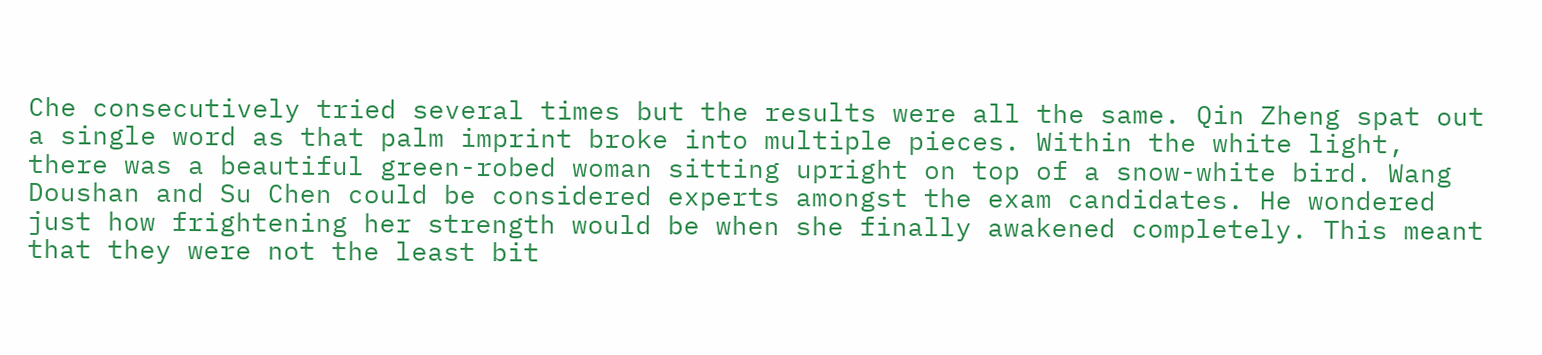Che consecutively tried several times but the results were all the same. Qin Zheng spat out a single word as that palm imprint broke into multiple pieces. Within the white light, there was a beautiful green-robed woman sitting upright on top of a snow-white bird. Wang Doushan and Su Chen could be considered experts amongst the exam candidates. He wondered just how frightening her strength would be when she finally awakened completely. This meant that they were not the least bit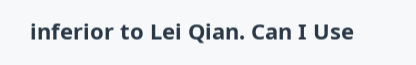inferior to Lei Qian. Can I Use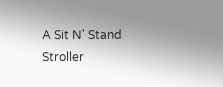A Sit N' Stand Stroller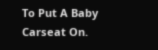To Put A Baby Carseat On.